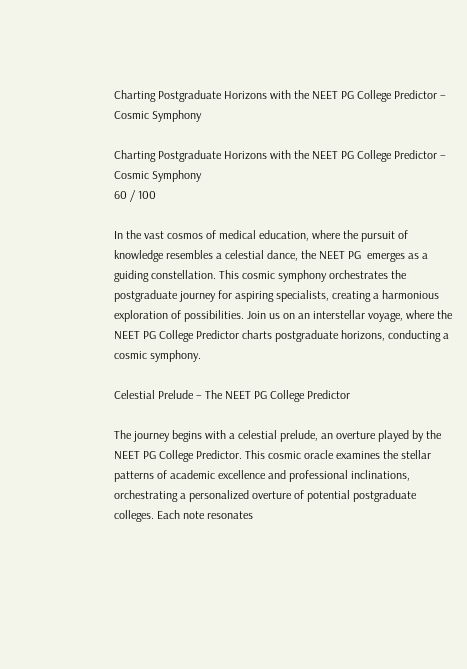Charting Postgraduate Horizons with the NEET PG College Predictor – Cosmic Symphony

Charting Postgraduate Horizons with the NEET PG College Predictor – Cosmic Symphony
60 / 100

In the vast cosmos of medical education, where the pursuit of knowledge resembles a celestial dance, the NEET PG  emerges as a guiding constellation. This cosmic symphony orchestrates the postgraduate journey for aspiring specialists, creating a harmonious exploration of possibilities. Join us on an interstellar voyage, where the NEET PG College Predictor charts postgraduate horizons, conducting a cosmic symphony.

Celestial Prelude – The NEET PG College Predictor

The journey begins with a celestial prelude, an overture played by the NEET PG College Predictor. This cosmic oracle examines the stellar patterns of academic excellence and professional inclinations, orchestrating a personalized overture of potential postgraduate colleges. Each note resonates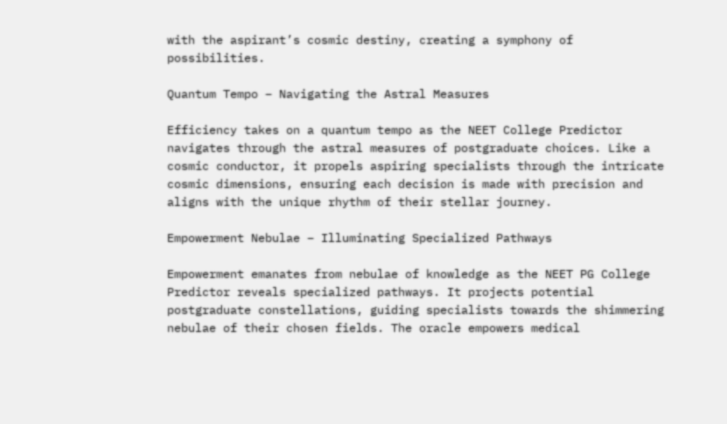with the aspirant’s cosmic destiny, creating a symphony of possibilities.

Quantum Tempo – Navigating the Astral Measures

Efficiency takes on a quantum tempo as the NEET College Predictor navigates through the astral measures of postgraduate choices. Like a cosmic conductor, it propels aspiring specialists through the intricate cosmic dimensions, ensuring each decision is made with precision and aligns with the unique rhythm of their stellar journey.

Empowerment Nebulae – Illuminating Specialized Pathways

Empowerment emanates from nebulae of knowledge as the NEET PG College Predictor reveals specialized pathways. It projects potential postgraduate constellations, guiding specialists towards the shimmering nebulae of their chosen fields. The oracle empowers medical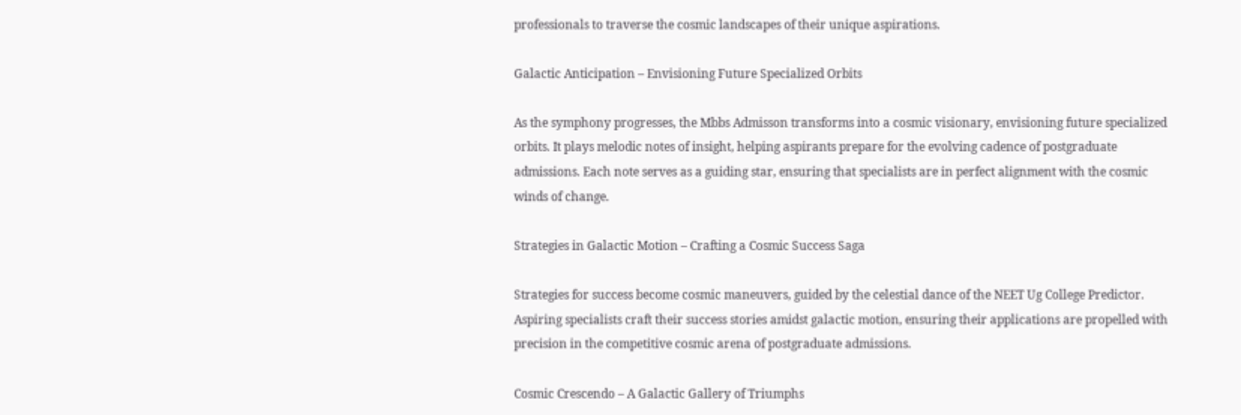professionals to traverse the cosmic landscapes of their unique aspirations.

Galactic Anticipation – Envisioning Future Specialized Orbits

As the symphony progresses, the Mbbs Admisson transforms into a cosmic visionary, envisioning future specialized orbits. It plays melodic notes of insight, helping aspirants prepare for the evolving cadence of postgraduate admissions. Each note serves as a guiding star, ensuring that specialists are in perfect alignment with the cosmic winds of change.

Strategies in Galactic Motion – Crafting a Cosmic Success Saga

Strategies for success become cosmic maneuvers, guided by the celestial dance of the NEET Ug College Predictor. Aspiring specialists craft their success stories amidst galactic motion, ensuring their applications are propelled with precision in the competitive cosmic arena of postgraduate admissions.

Cosmic Crescendo – A Galactic Gallery of Triumphs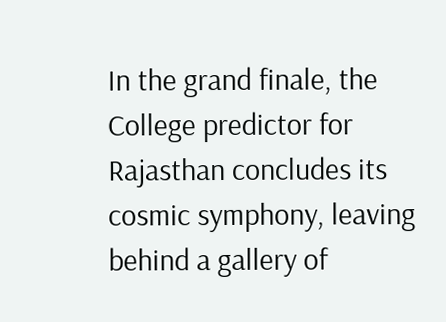In the grand finale, the College predictor for Rajasthan concludes its cosmic symphony, leaving behind a gallery of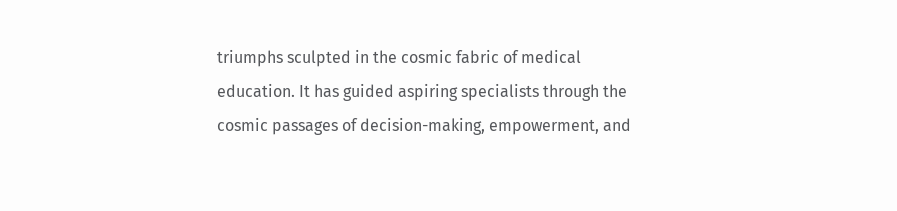triumphs sculpted in the cosmic fabric of medical education. It has guided aspiring specialists through the cosmic passages of decision-making, empowerment, and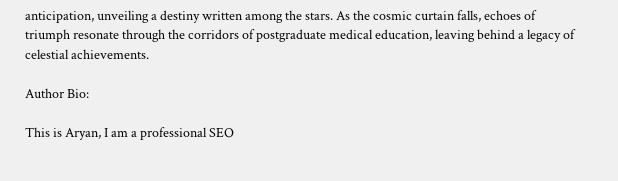anticipation, unveiling a destiny written among the stars. As the cosmic curtain falls, echoes of triumph resonate through the corridors of postgraduate medical education, leaving behind a legacy of celestial achievements.

Author Bio:

This is Aryan, I am a professional SEO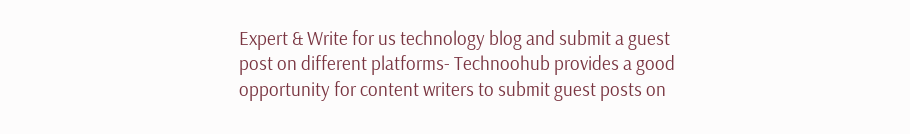Expert & Write for us technology blog and submit a guest post on different platforms- Technoohub provides a good opportunity for content writers to submit guest posts on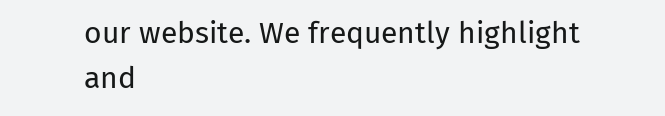our website. We frequently highlight and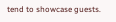tend to showcase guests.